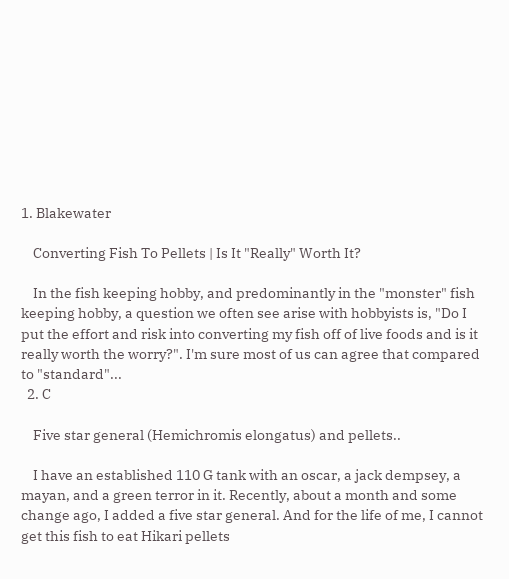1. Blakewater

    Converting Fish To Pellets | Is It "Really" Worth It?

    In the fish keeping hobby, and predominantly in the "monster" fish keeping hobby, a question we often see arise with hobbyists is, "Do I put the effort and risk into converting my fish off of live foods and is it really worth the worry?". I'm sure most of us can agree that compared to "standard"...
  2. C

    Five star general (Hemichromis elongatus) and pellets..

    I have an established 110 G tank with an oscar, a jack dempsey, a mayan, and a green terror in it. Recently, about a month and some change ago, I added a five star general. And for the life of me, I cannot get this fish to eat Hikari pellets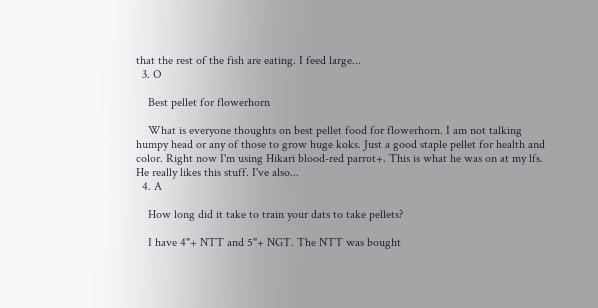that the rest of the fish are eating. I feed large...
  3. O

    Best pellet for flowerhorn

    What is everyone thoughts on best pellet food for flowerhorn. I am not talking humpy head or any of those to grow huge koks. Just a good staple pellet for health and color. Right now I'm using Hikari blood-red parrot+. This is what he was on at my lfs. He really likes this stuff. I've also...
  4. A

    How long did it take to train your dats to take pellets?

    I have 4"+ NTT and 5"+ NGT. The NTT was bought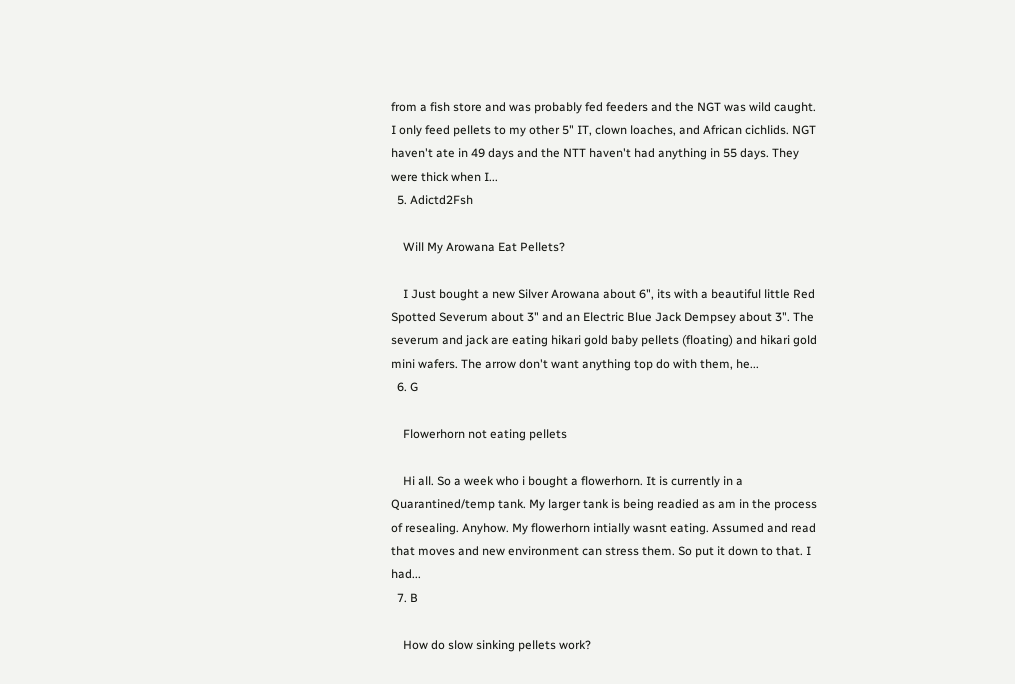from a fish store and was probably fed feeders and the NGT was wild caught. I only feed pellets to my other 5" IT, clown loaches, and African cichlids. NGT haven't ate in 49 days and the NTT haven't had anything in 55 days. They were thick when I...
  5. Adictd2Fsh

    Will My Arowana Eat Pellets?

    I Just bought a new Silver Arowana about 6", its with a beautiful little Red Spotted Severum about 3" and an Electric Blue Jack Dempsey about 3". The severum and jack are eating hikari gold baby pellets (floating) and hikari gold mini wafers. The arrow don't want anything top do with them, he...
  6. G

    Flowerhorn not eating pellets

    Hi all. So a week who i bought a flowerhorn. It is currently in a Quarantined/temp tank. My larger tank is being readied as am in the process of resealing. Anyhow. My flowerhorn intially wasnt eating. Assumed and read that moves and new environment can stress them. So put it down to that. I had...
  7. B

    How do slow sinking pellets work?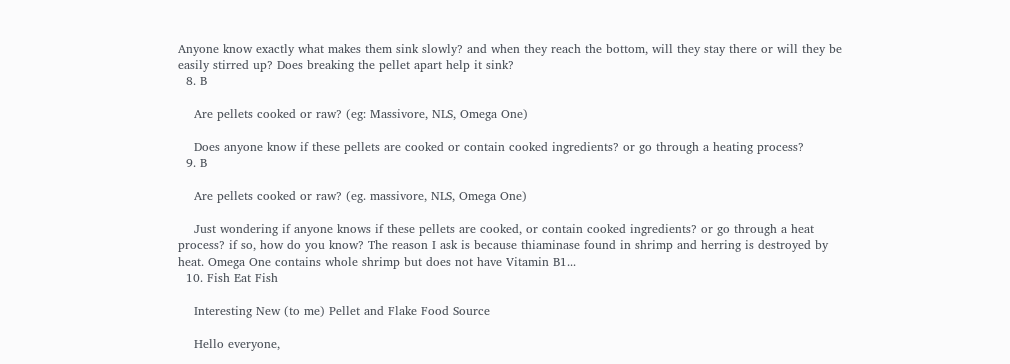Anyone know exactly what makes them sink slowly? and when they reach the bottom, will they stay there or will they be easily stirred up? Does breaking the pellet apart help it sink?
  8. B

    Are pellets cooked or raw? (eg: Massivore, NLS, Omega One)

    Does anyone know if these pellets are cooked or contain cooked ingredients? or go through a heating process?
  9. B

    Are pellets cooked or raw? (eg. massivore, NLS, Omega One)

    Just wondering if anyone knows if these pellets are cooked, or contain cooked ingredients? or go through a heat process? if so, how do you know? The reason I ask is because thiaminase found in shrimp and herring is destroyed by heat. Omega One contains whole shrimp but does not have Vitamin B1...
  10. Fish Eat Fish

    Interesting New (to me) Pellet and Flake Food Source

    Hello everyone,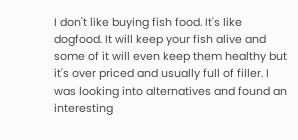I don't like buying fish food. It's like dogfood. It will keep your fish alive and some of it will even keep them healthy but it's over priced and usually full of filler. I was looking into alternatives and found an interesting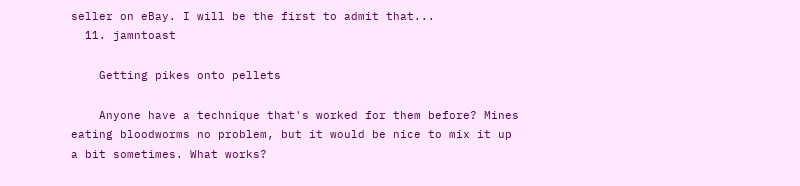seller on eBay. I will be the first to admit that...
  11. jamntoast

    Getting pikes onto pellets

    Anyone have a technique that's worked for them before? Mines eating bloodworms no problem, but it would be nice to mix it up a bit sometimes. What works?